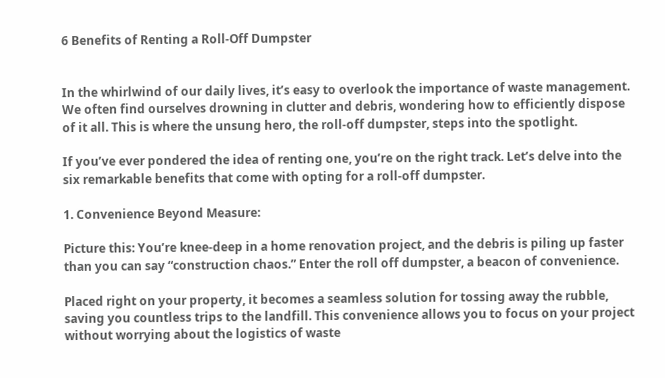6 Benefits of Renting a Roll-Off Dumpster


In the whirlwind of our daily lives, it’s easy to overlook the importance of waste management. We often find ourselves drowning in clutter and debris, wondering how to efficiently dispose of it all. This is where the unsung hero, the roll-off dumpster, steps into the spotlight.

If you’ve ever pondered the idea of renting one, you’re on the right track. Let’s delve into the six remarkable benefits that come with opting for a roll-off dumpster.

1. Convenience Beyond Measure:

Picture this: You’re knee-deep in a home renovation project, and the debris is piling up faster than you can say “construction chaos.” Enter the roll off dumpster, a beacon of convenience.

Placed right on your property, it becomes a seamless solution for tossing away the rubble, saving you countless trips to the landfill. This convenience allows you to focus on your project without worrying about the logistics of waste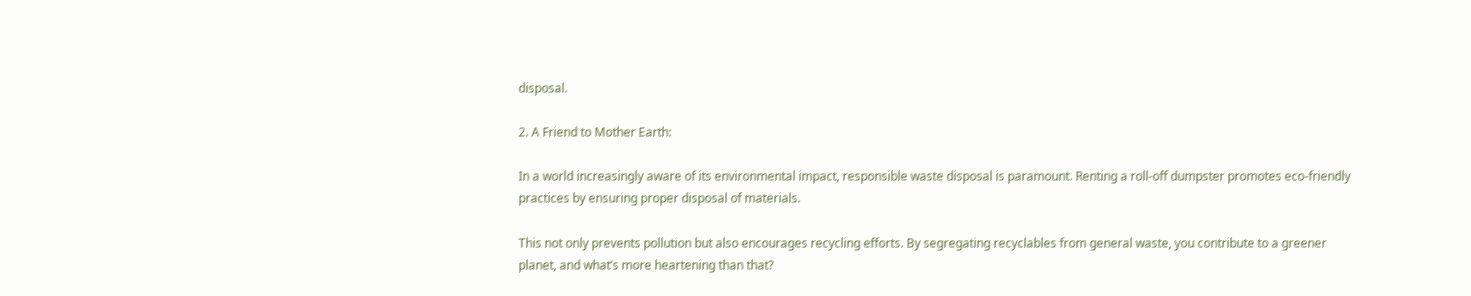disposal.

2. A Friend to Mother Earth:

In a world increasingly aware of its environmental impact, responsible waste disposal is paramount. Renting a roll-off dumpster promotes eco-friendly practices by ensuring proper disposal of materials.

This not only prevents pollution but also encourages recycling efforts. By segregating recyclables from general waste, you contribute to a greener planet, and what’s more heartening than that?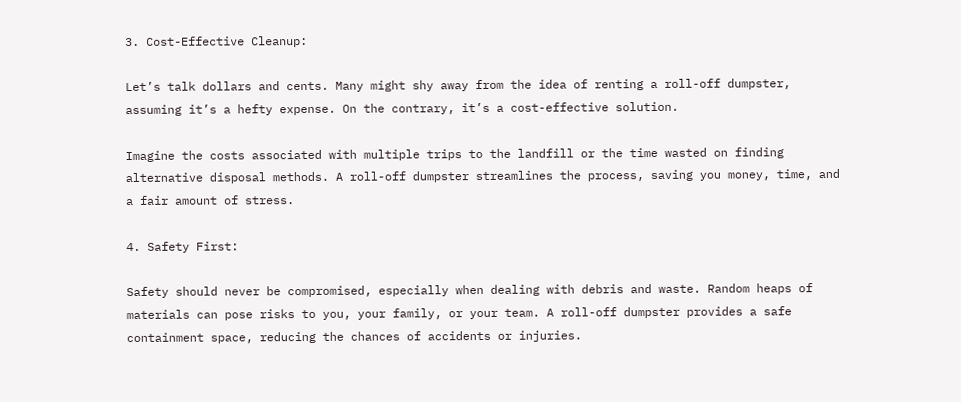3. Cost-Effective Cleanup:

Let’s talk dollars and cents. Many might shy away from the idea of renting a roll-off dumpster, assuming it’s a hefty expense. On the contrary, it’s a cost-effective solution.

Imagine the costs associated with multiple trips to the landfill or the time wasted on finding alternative disposal methods. A roll-off dumpster streamlines the process, saving you money, time, and a fair amount of stress.

4. Safety First:

Safety should never be compromised, especially when dealing with debris and waste. Random heaps of materials can pose risks to you, your family, or your team. A roll-off dumpster provides a safe containment space, reducing the chances of accidents or injuries.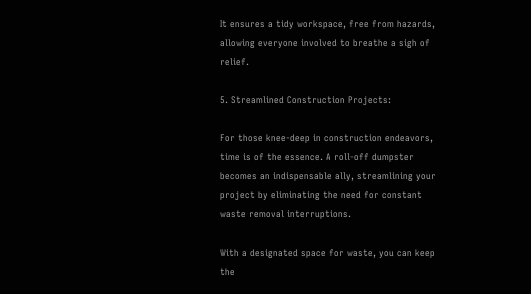It ensures a tidy workspace, free from hazards, allowing everyone involved to breathe a sigh of relief.

5. Streamlined Construction Projects:

For those knee-deep in construction endeavors, time is of the essence. A roll-off dumpster becomes an indispensable ally, streamlining your project by eliminating the need for constant waste removal interruptions.

With a designated space for waste, you can keep the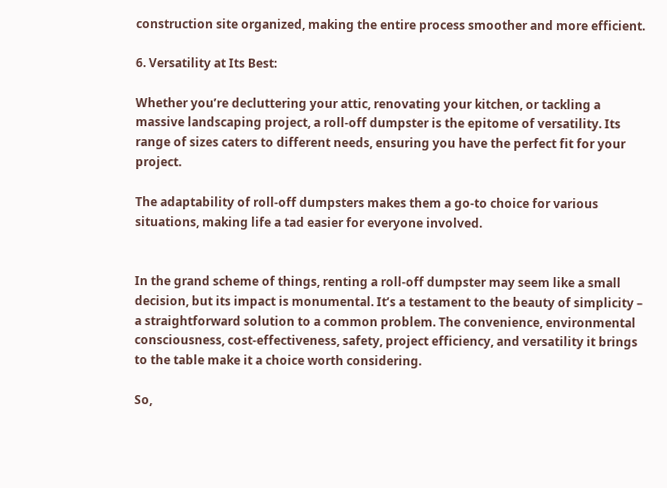construction site organized, making the entire process smoother and more efficient.

6. Versatility at Its Best:

Whether you’re decluttering your attic, renovating your kitchen, or tackling a massive landscaping project, a roll-off dumpster is the epitome of versatility. Its range of sizes caters to different needs, ensuring you have the perfect fit for your project.

The adaptability of roll-off dumpsters makes them a go-to choice for various situations, making life a tad easier for everyone involved.


In the grand scheme of things, renting a roll-off dumpster may seem like a small decision, but its impact is monumental. It’s a testament to the beauty of simplicity – a straightforward solution to a common problem. The convenience, environmental consciousness, cost-effectiveness, safety, project efficiency, and versatility it brings to the table make it a choice worth considering.

So,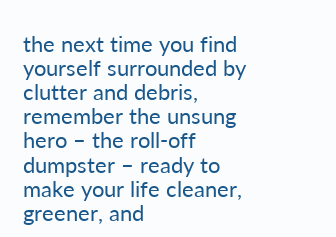the next time you find yourself surrounded by clutter and debris, remember the unsung hero – the roll-off dumpster – ready to make your life cleaner, greener, and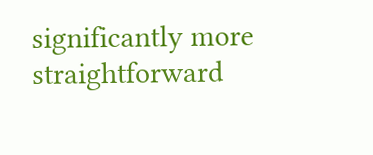significantly more straightforward